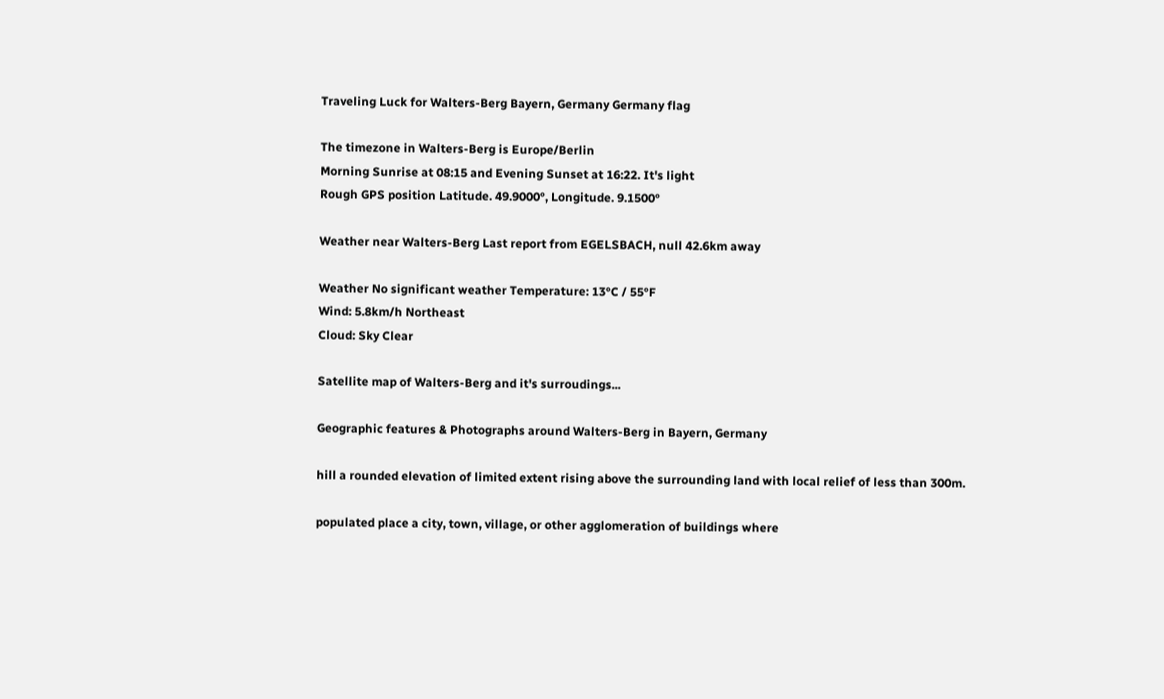Traveling Luck for Walters-Berg Bayern, Germany Germany flag

The timezone in Walters-Berg is Europe/Berlin
Morning Sunrise at 08:15 and Evening Sunset at 16:22. It's light
Rough GPS position Latitude. 49.9000°, Longitude. 9.1500°

Weather near Walters-Berg Last report from EGELSBACH, null 42.6km away

Weather No significant weather Temperature: 13°C / 55°F
Wind: 5.8km/h Northeast
Cloud: Sky Clear

Satellite map of Walters-Berg and it's surroudings...

Geographic features & Photographs around Walters-Berg in Bayern, Germany

hill a rounded elevation of limited extent rising above the surrounding land with local relief of less than 300m.

populated place a city, town, village, or other agglomeration of buildings where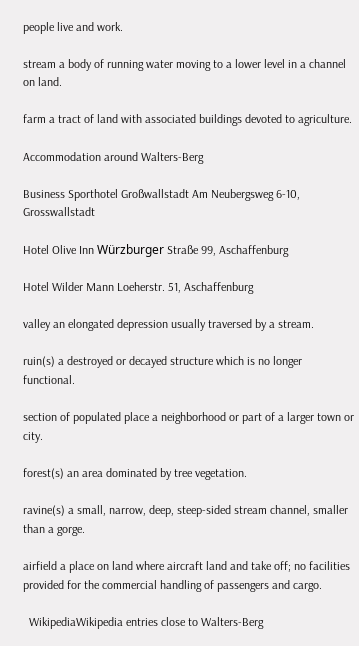people live and work.

stream a body of running water moving to a lower level in a channel on land.

farm a tract of land with associated buildings devoted to agriculture.

Accommodation around Walters-Berg

Business Sporthotel Großwallstadt Am Neubergsweg 6-10, Grosswallstadt

Hotel Olive Inn Würzburger Straße 99, Aschaffenburg

Hotel Wilder Mann Loeherstr. 51, Aschaffenburg

valley an elongated depression usually traversed by a stream.

ruin(s) a destroyed or decayed structure which is no longer functional.

section of populated place a neighborhood or part of a larger town or city.

forest(s) an area dominated by tree vegetation.

ravine(s) a small, narrow, deep, steep-sided stream channel, smaller than a gorge.

airfield a place on land where aircraft land and take off; no facilities provided for the commercial handling of passengers and cargo.

  WikipediaWikipedia entries close to Walters-Berg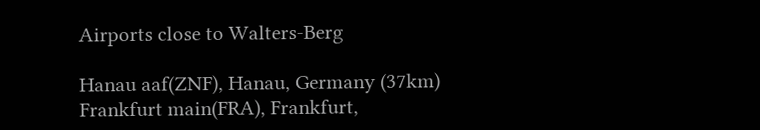Airports close to Walters-Berg

Hanau aaf(ZNF), Hanau, Germany (37km)
Frankfurt main(FRA), Frankfurt,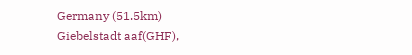Germany (51.5km)
Giebelstadt aaf(GHF),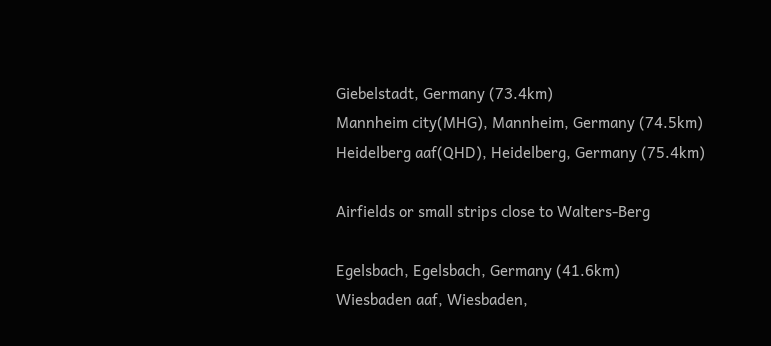Giebelstadt, Germany (73.4km)
Mannheim city(MHG), Mannheim, Germany (74.5km)
Heidelberg aaf(QHD), Heidelberg, Germany (75.4km)

Airfields or small strips close to Walters-Berg

Egelsbach, Egelsbach, Germany (41.6km)
Wiesbaden aaf, Wiesbaden,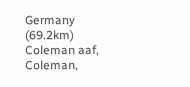Germany (69.2km)
Coleman aaf, Coleman,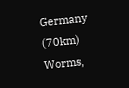Germany (70km)
Worms,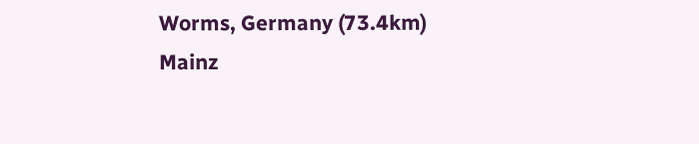Worms, Germany (73.4km)
Mainz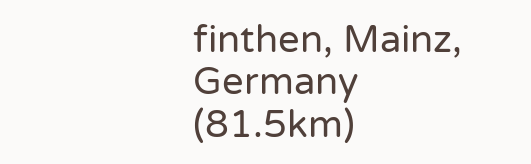finthen, Mainz, Germany (81.5km)